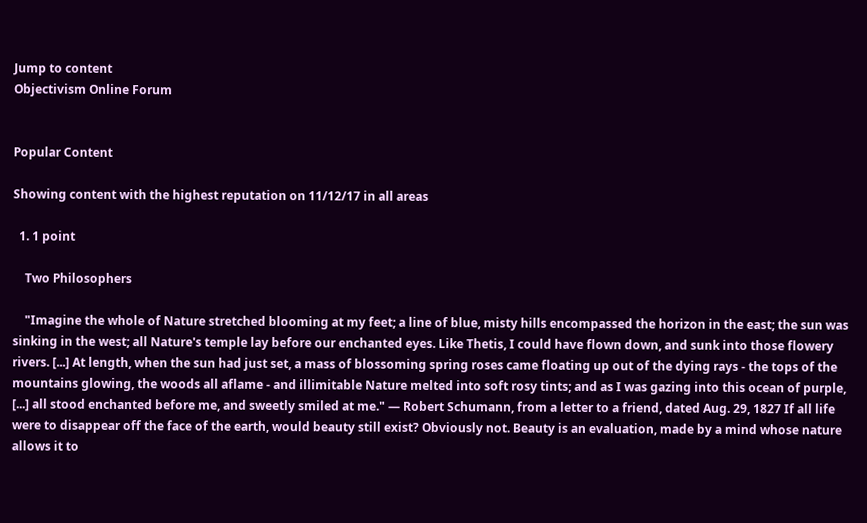Jump to content
Objectivism Online Forum


Popular Content

Showing content with the highest reputation on 11/12/17 in all areas

  1. 1 point

    Two Philosophers

    "Imagine the whole of Nature stretched blooming at my feet; a line of blue, misty hills encompassed the horizon in the east; the sun was sinking in the west; all Nature's temple lay before our enchanted eyes. Like Thetis, I could have flown down, and sunk into those flowery rivers. [...] At length, when the sun had just set, a mass of blossoming spring roses came floating up out of the dying rays - the tops of the mountains glowing, the woods all aflame - and illimitable Nature melted into soft rosy tints; and as I was gazing into this ocean of purple, [...] all stood enchanted before me, and sweetly smiled at me." — Robert Schumann, from a letter to a friend, dated Aug. 29, 1827 If all life were to disappear off the face of the earth, would beauty still exist? Obviously not. Beauty is an evaluation, made by a mind whose nature allows it to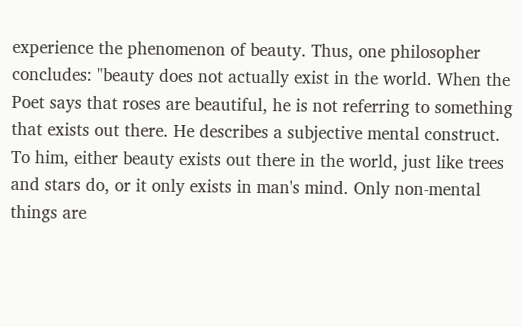experience the phenomenon of beauty. Thus, one philosopher concludes: "beauty does not actually exist in the world. When the Poet says that roses are beautiful, he is not referring to something that exists out there. He describes a subjective mental construct. To him, either beauty exists out there in the world, just like trees and stars do, or it only exists in man's mind. Only non-mental things are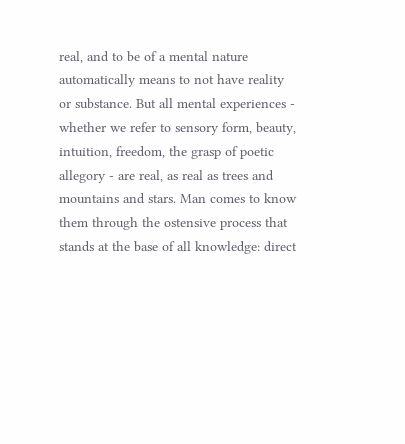real, and to be of a mental nature automatically means to not have reality or substance. But all mental experiences - whether we refer to sensory form, beauty, intuition, freedom, the grasp of poetic allegory - are real, as real as trees and mountains and stars. Man comes to know them through the ostensive process that stands at the base of all knowledge: direct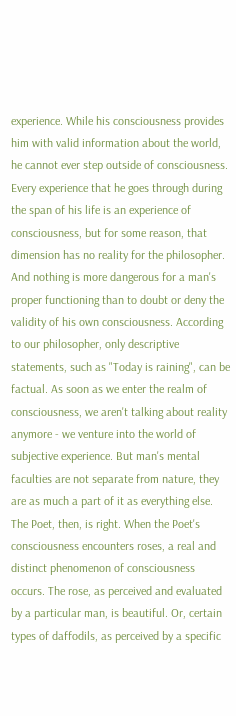experience. While his consciousness provides him with valid information about the world, he cannot ever step outside of consciousness. Every experience that he goes through during the span of his life is an experience of consciousness, but for some reason, that dimension has no reality for the philosopher. And nothing is more dangerous for a man's proper functioning than to doubt or deny the validity of his own consciousness. According to our philosopher, only descriptive statements, such as "Today is raining", can be factual. As soon as we enter the realm of consciousness, we aren't talking about reality anymore - we venture into the world of subjective experience. But man's mental faculties are not separate from nature, they are as much a part of it as everything else. The Poet, then, is right. When the Poet's consciousness encounters roses, a real and distinct phenomenon of consciousness occurs. The rose, as perceived and evaluated by a particular man, is beautiful. Or, certain types of daffodils, as perceived by a specific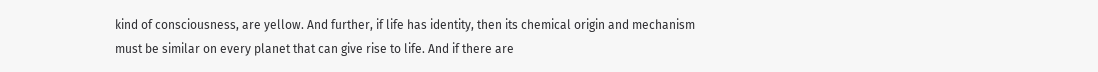kind of consciousness, are yellow. And further, if life has identity, then its chemical origin and mechanism must be similar on every planet that can give rise to life. And if there are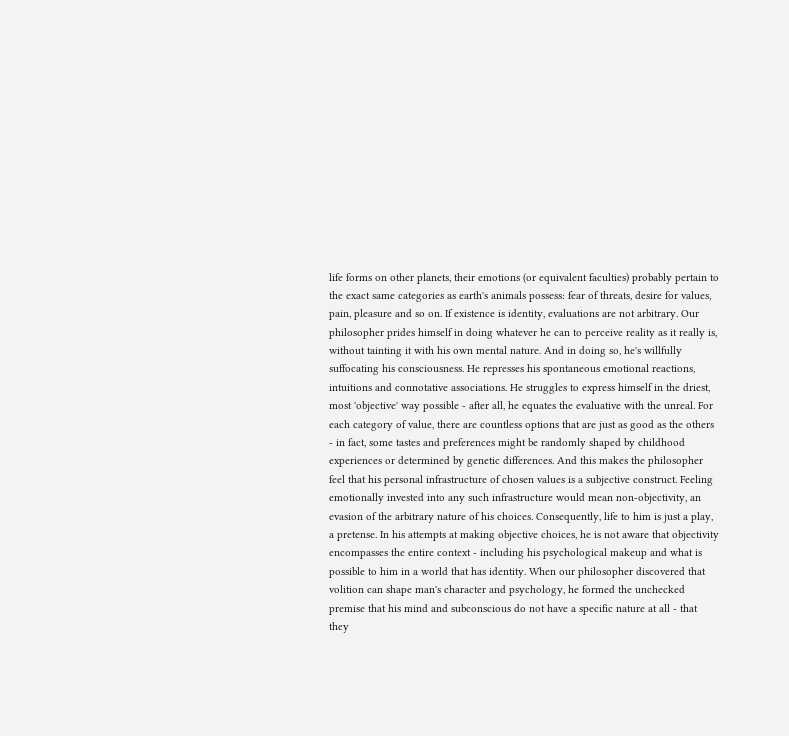life forms on other planets, their emotions (or equivalent faculties) probably pertain to the exact same categories as earth's animals possess: fear of threats, desire for values, pain, pleasure and so on. If existence is identity, evaluations are not arbitrary. Our philosopher prides himself in doing whatever he can to perceive reality as it really is, without tainting it with his own mental nature. And in doing so, he's willfully suffocating his consciousness. He represses his spontaneous emotional reactions, intuitions and connotative associations. He struggles to express himself in the driest, most 'objective' way possible - after all, he equates the evaluative with the unreal. For each category of value, there are countless options that are just as good as the others - in fact, some tastes and preferences might be randomly shaped by childhood experiences or determined by genetic differences. And this makes the philosopher feel that his personal infrastructure of chosen values is a subjective construct. Feeling emotionally invested into any such infrastructure would mean non-objectivity, an evasion of the arbitrary nature of his choices. Consequently, life to him is just a play, a pretense. In his attempts at making objective choices, he is not aware that objectivity encompasses the entire context - including his psychological makeup and what is possible to him in a world that has identity. When our philosopher discovered that volition can shape man's character and psychology, he formed the unchecked premise that his mind and subconscious do not have a specific nature at all - that they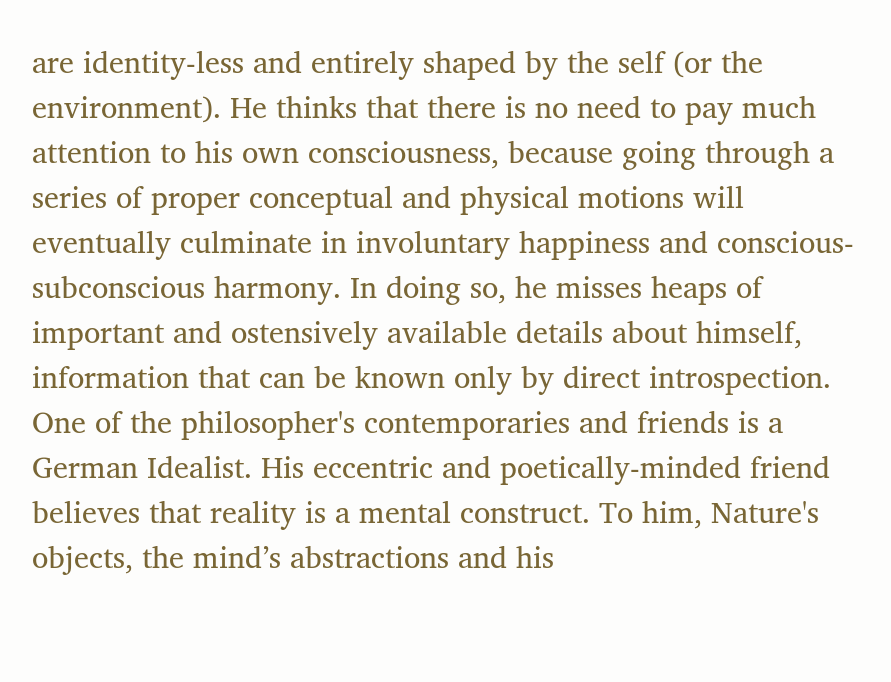are identity-less and entirely shaped by the self (or the environment). He thinks that there is no need to pay much attention to his own consciousness, because going through a series of proper conceptual and physical motions will eventually culminate in involuntary happiness and conscious-subconscious harmony. In doing so, he misses heaps of important and ostensively available details about himself, information that can be known only by direct introspection. One of the philosopher's contemporaries and friends is a German Idealist. His eccentric and poetically-minded friend believes that reality is a mental construct. To him, Nature's objects, the mind’s abstractions and his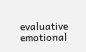evaluative emotional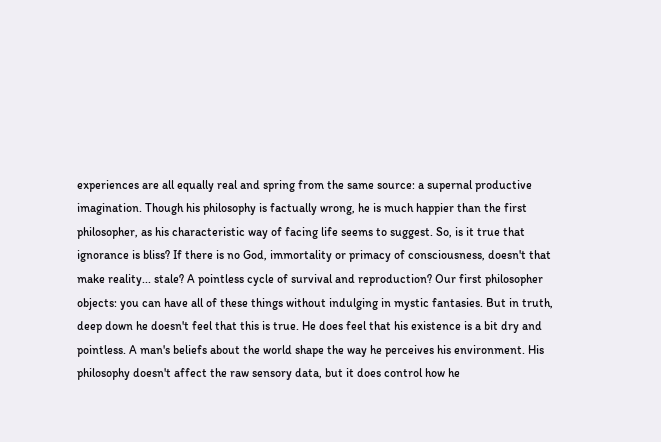experiences are all equally real and spring from the same source: a supernal productive imagination. Though his philosophy is factually wrong, he is much happier than the first philosopher, as his characteristic way of facing life seems to suggest. So, is it true that ignorance is bliss? If there is no God, immortality or primacy of consciousness, doesn't that make reality... stale? A pointless cycle of survival and reproduction? Our first philosopher objects: you can have all of these things without indulging in mystic fantasies. But in truth, deep down he doesn't feel that this is true. He does feel that his existence is a bit dry and pointless. A man's beliefs about the world shape the way he perceives his environment. His philosophy doesn't affect the raw sensory data, but it does control how he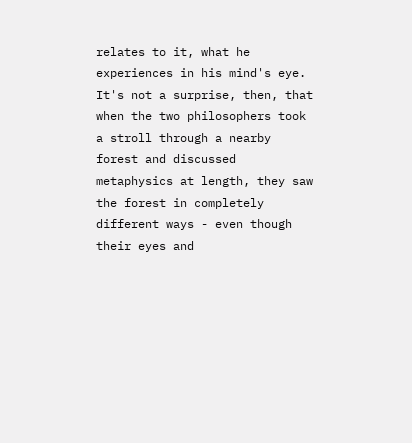relates to it, what he experiences in his mind's eye. It's not a surprise, then, that when the two philosophers took a stroll through a nearby forest and discussed metaphysics at length, they saw the forest in completely different ways - even though their eyes and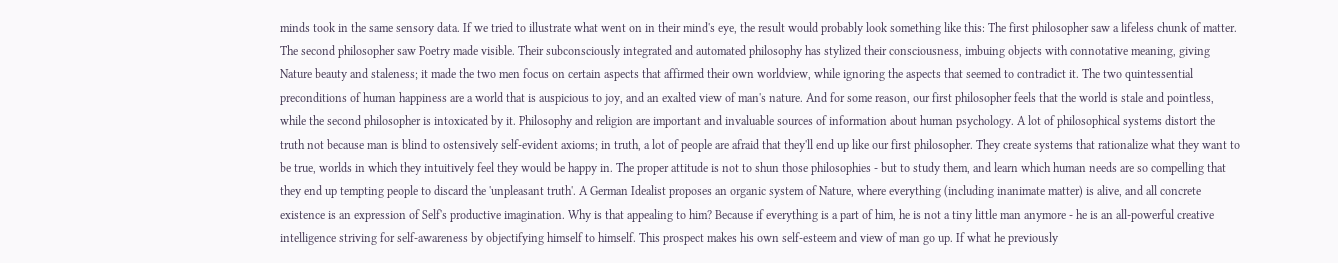minds took in the same sensory data. If we tried to illustrate what went on in their mind's eye, the result would probably look something like this: The first philosopher saw a lifeless chunk of matter. The second philosopher saw Poetry made visible. Their subconsciously integrated and automated philosophy has stylized their consciousness, imbuing objects with connotative meaning, giving Nature beauty and staleness; it made the two men focus on certain aspects that affirmed their own worldview, while ignoring the aspects that seemed to contradict it. The two quintessential preconditions of human happiness are a world that is auspicious to joy, and an exalted view of man's nature. And for some reason, our first philosopher feels that the world is stale and pointless, while the second philosopher is intoxicated by it. Philosophy and religion are important and invaluable sources of information about human psychology. A lot of philosophical systems distort the truth not because man is blind to ostensively self-evident axioms; in truth, a lot of people are afraid that they'll end up like our first philosopher. They create systems that rationalize what they want to be true, worlds in which they intuitively feel they would be happy in. The proper attitude is not to shun those philosophies - but to study them, and learn which human needs are so compelling that they end up tempting people to discard the 'unpleasant truth'. A German Idealist proposes an organic system of Nature, where everything (including inanimate matter) is alive, and all concrete existence is an expression of Self's productive imagination. Why is that appealing to him? Because if everything is a part of him, he is not a tiny little man anymore - he is an all-powerful creative intelligence striving for self-awareness by objectifying himself to himself. This prospect makes his own self-esteem and view of man go up. If what he previously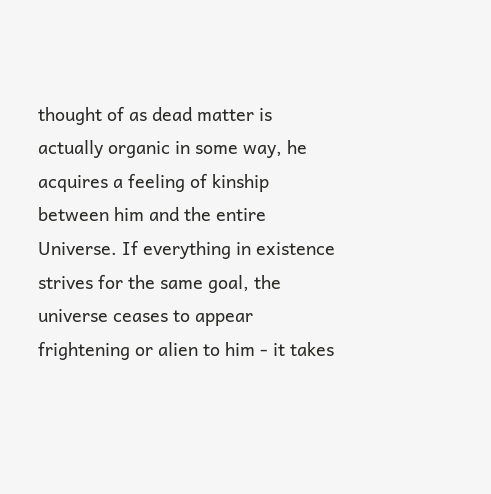thought of as dead matter is actually organic in some way, he acquires a feeling of kinship between him and the entire Universe. If everything in existence strives for the same goal, the universe ceases to appear frightening or alien to him - it takes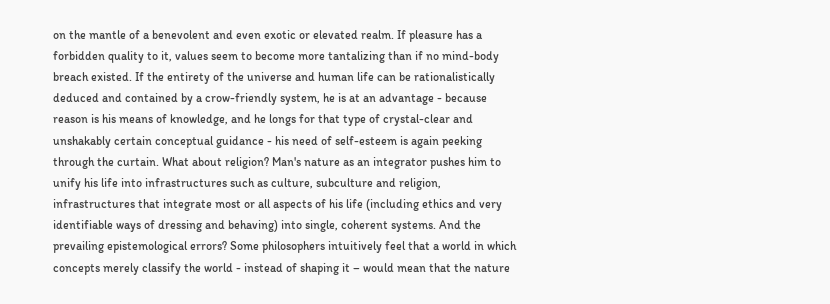on the mantle of a benevolent and even exotic or elevated realm. If pleasure has a forbidden quality to it, values seem to become more tantalizing than if no mind-body breach existed. If the entirety of the universe and human life can be rationalistically deduced and contained by a crow-friendly system, he is at an advantage - because reason is his means of knowledge, and he longs for that type of crystal-clear and unshakably certain conceptual guidance - his need of self-esteem is again peeking through the curtain. What about religion? Man's nature as an integrator pushes him to unify his life into infrastructures such as culture, subculture and religion, infrastructures that integrate most or all aspects of his life (including ethics and very identifiable ways of dressing and behaving) into single, coherent systems. And the prevailing epistemological errors? Some philosophers intuitively feel that a world in which concepts merely classify the world - instead of shaping it – would mean that the nature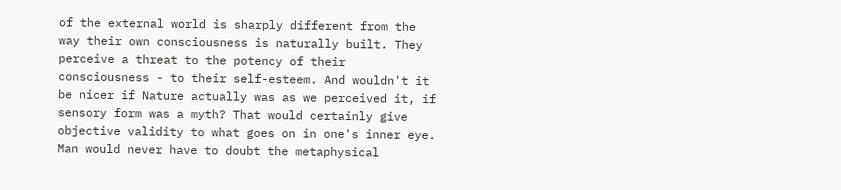of the external world is sharply different from the way their own consciousness is naturally built. They perceive a threat to the potency of their consciousness - to their self-esteem. And wouldn't it be nicer if Nature actually was as we perceived it, if sensory form was a myth? That would certainly give objective validity to what goes on in one's inner eye. Man would never have to doubt the metaphysical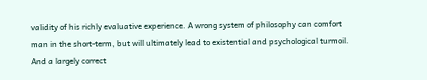validity of his richly evaluative experience. A wrong system of philosophy can comfort man in the short-term, but will ultimately lead to existential and psychological turmoil. And a largely correct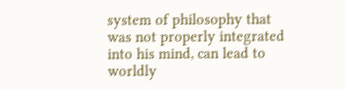system of philosophy that was not properly integrated into his mind, can lead to worldly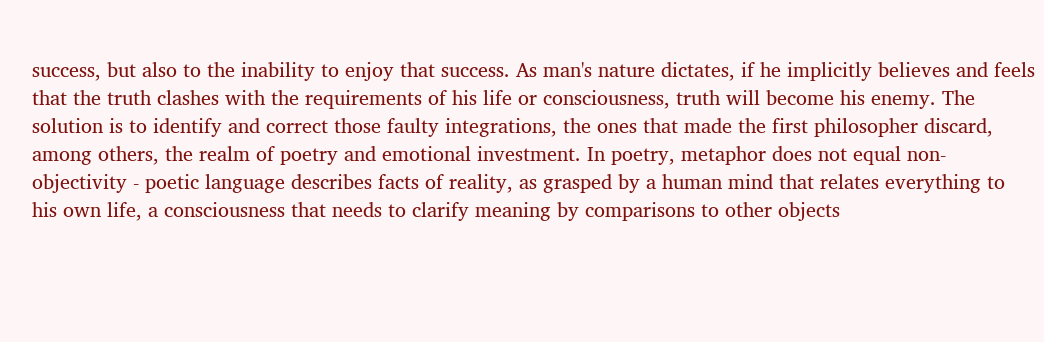success, but also to the inability to enjoy that success. As man's nature dictates, if he implicitly believes and feels that the truth clashes with the requirements of his life or consciousness, truth will become his enemy. The solution is to identify and correct those faulty integrations, the ones that made the first philosopher discard, among others, the realm of poetry and emotional investment. In poetry, metaphor does not equal non-objectivity - poetic language describes facts of reality, as grasped by a human mind that relates everything to his own life, a consciousness that needs to clarify meaning by comparisons to other objects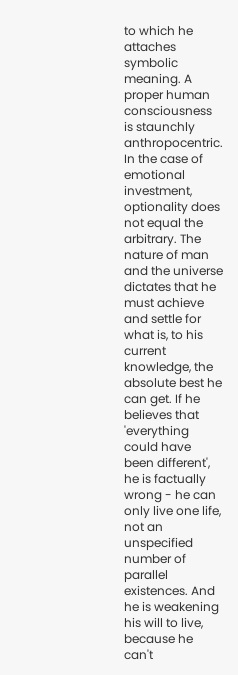to which he attaches symbolic meaning. A proper human consciousness is staunchly anthropocentric. In the case of emotional investment, optionality does not equal the arbitrary. The nature of man and the universe dictates that he must achieve and settle for what is, to his current knowledge, the absolute best he can get. If he believes that 'everything could have been different', he is factually wrong - he can only live one life, not an unspecified number of parallel existences. And he is weakening his will to live, because he can't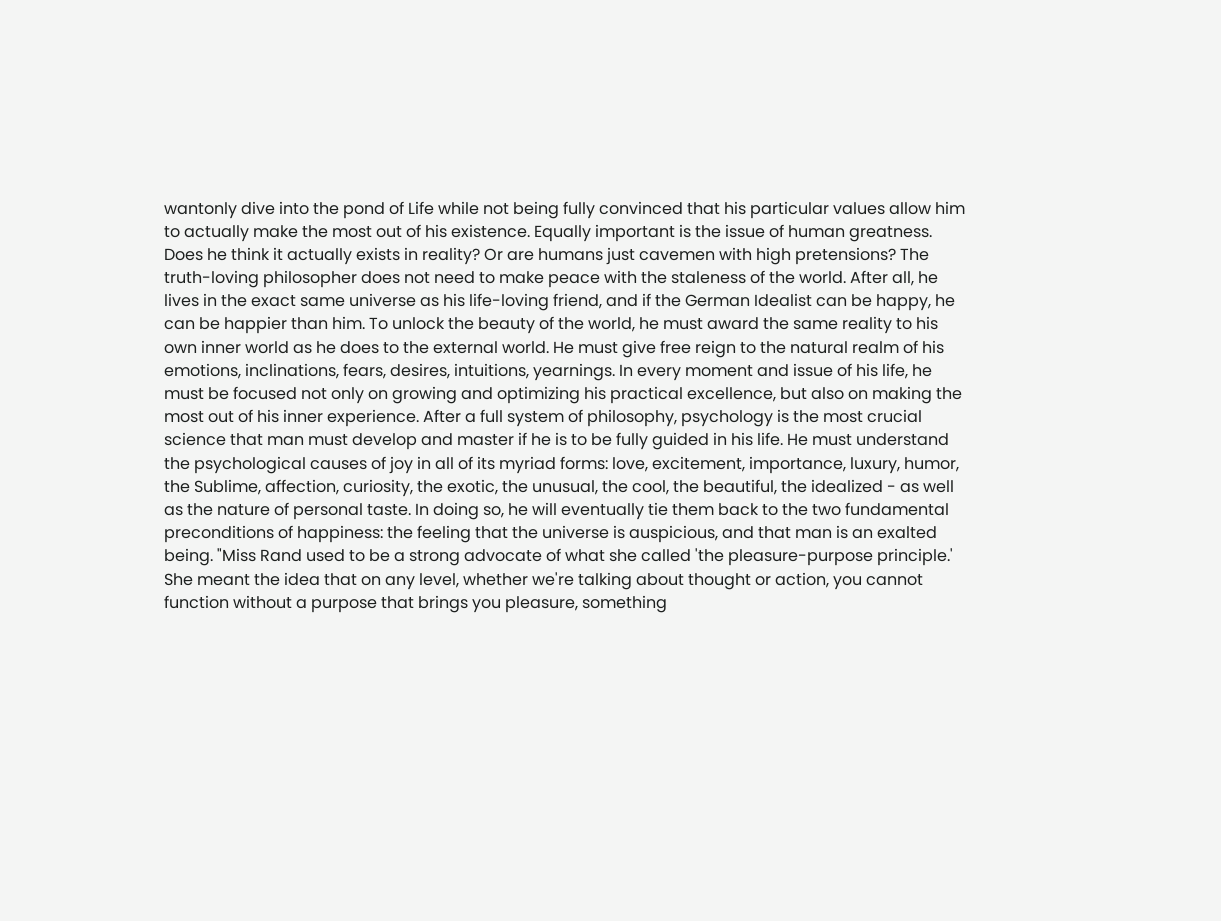wantonly dive into the pond of Life while not being fully convinced that his particular values allow him to actually make the most out of his existence. Equally important is the issue of human greatness. Does he think it actually exists in reality? Or are humans just cavemen with high pretensions? The truth-loving philosopher does not need to make peace with the staleness of the world. After all, he lives in the exact same universe as his life-loving friend, and if the German Idealist can be happy, he can be happier than him. To unlock the beauty of the world, he must award the same reality to his own inner world as he does to the external world. He must give free reign to the natural realm of his emotions, inclinations, fears, desires, intuitions, yearnings. In every moment and issue of his life, he must be focused not only on growing and optimizing his practical excellence, but also on making the most out of his inner experience. After a full system of philosophy, psychology is the most crucial science that man must develop and master if he is to be fully guided in his life. He must understand the psychological causes of joy in all of its myriad forms: love, excitement, importance, luxury, humor, the Sublime, affection, curiosity, the exotic, the unusual, the cool, the beautiful, the idealized - as well as the nature of personal taste. In doing so, he will eventually tie them back to the two fundamental preconditions of happiness: the feeling that the universe is auspicious, and that man is an exalted being. "Miss Rand used to be a strong advocate of what she called 'the pleasure-purpose principle.' She meant the idea that on any level, whether we're talking about thought or action, you cannot function without a purpose that brings you pleasure, something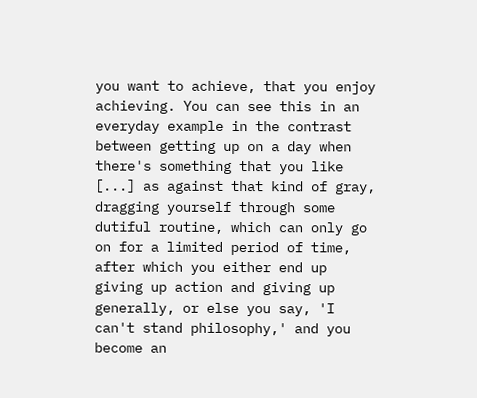you want to achieve, that you enjoy achieving. You can see this in an everyday example in the contrast between getting up on a day when there's something that you like [...] as against that kind of gray, dragging yourself through some dutiful routine, which can only go on for a limited period of time, after which you either end up giving up action and giving up generally, or else you say, 'I can't stand philosophy,' and you become an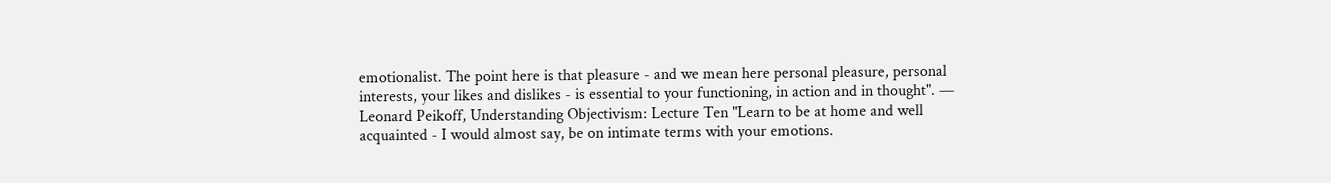emotionalist. The point here is that pleasure - and we mean here personal pleasure, personal interests, your likes and dislikes - is essential to your functioning, in action and in thought". — Leonard Peikoff, Understanding Objectivism: Lecture Ten "Learn to be at home and well acquainted - I would almost say, be on intimate terms with your emotions.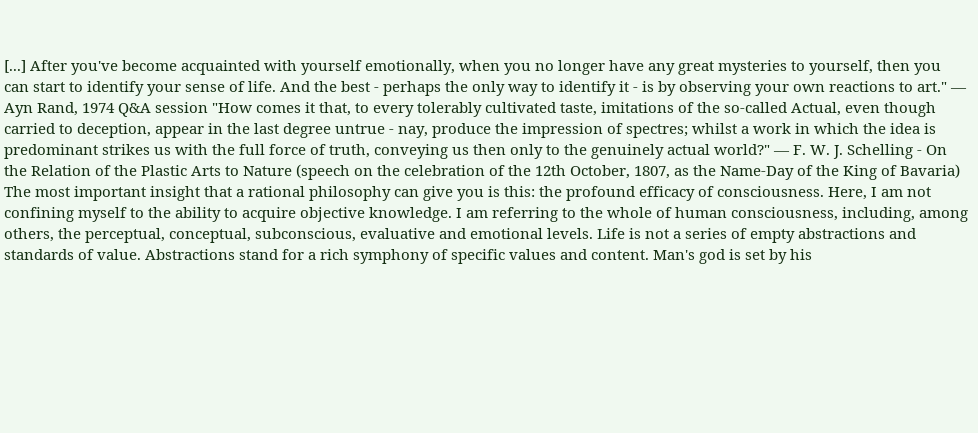[...] After you've become acquainted with yourself emotionally, when you no longer have any great mysteries to yourself, then you can start to identify your sense of life. And the best - perhaps the only way to identify it - is by observing your own reactions to art." — Ayn Rand, 1974 Q&A session "How comes it that, to every tolerably cultivated taste, imitations of the so-called Actual, even though carried to deception, appear in the last degree untrue - nay, produce the impression of spectres; whilst a work in which the idea is predominant strikes us with the full force of truth, conveying us then only to the genuinely actual world?" — F. W. J. Schelling - On the Relation of the Plastic Arts to Nature (speech on the celebration of the 12th October, 1807, as the Name-Day of the King of Bavaria) The most important insight that a rational philosophy can give you is this: the profound efficacy of consciousness. Here, I am not confining myself to the ability to acquire objective knowledge. I am referring to the whole of human consciousness, including, among others, the perceptual, conceptual, subconscious, evaluative and emotional levels. Life is not a series of empty abstractions and standards of value. Abstractions stand for a rich symphony of specific values and content. Man's god is set by his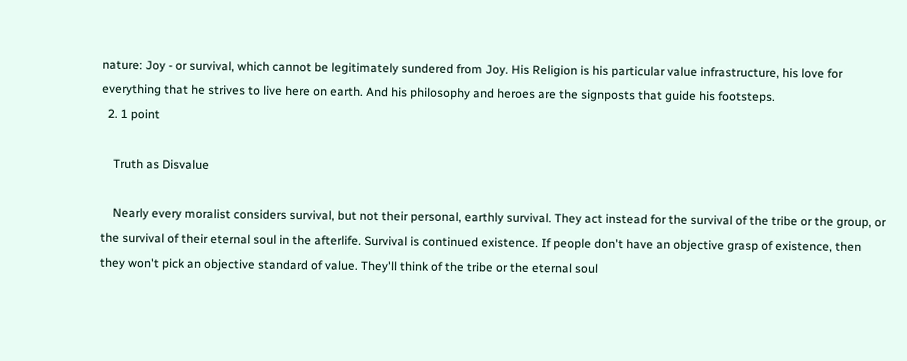nature: Joy - or survival, which cannot be legitimately sundered from Joy. His Religion is his particular value infrastructure, his love for everything that he strives to live here on earth. And his philosophy and heroes are the signposts that guide his footsteps.
  2. 1 point

    Truth as Disvalue

    Nearly every moralist considers survival, but not their personal, earthly survival. They act instead for the survival of the tribe or the group, or the survival of their eternal soul in the afterlife. Survival is continued existence. If people don't have an objective grasp of existence, then they won't pick an objective standard of value. They'll think of the tribe or the eternal soul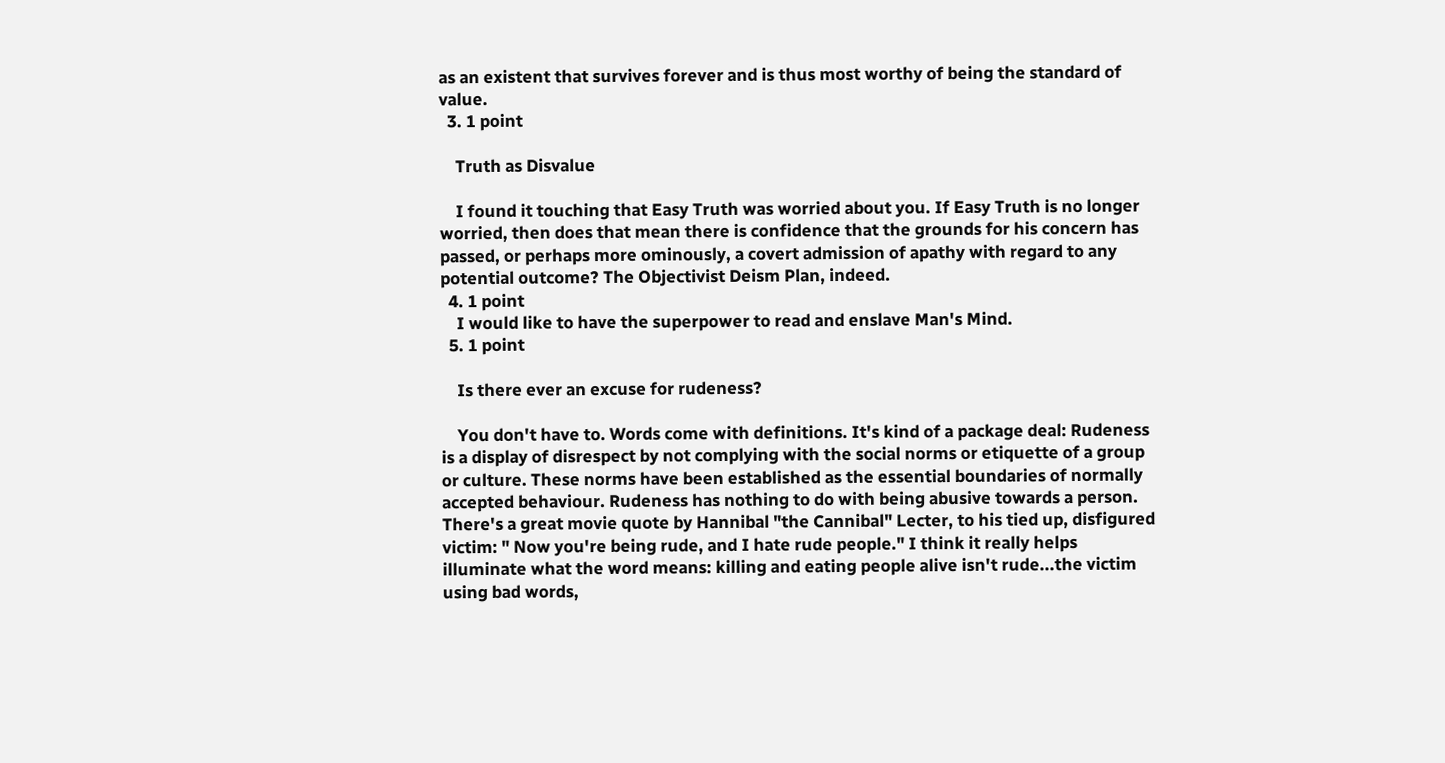as an existent that survives forever and is thus most worthy of being the standard of value.
  3. 1 point

    Truth as Disvalue

    I found it touching that Easy Truth was worried about you. If Easy Truth is no longer worried, then does that mean there is confidence that the grounds for his concern has passed, or perhaps more ominously, a covert admission of apathy with regard to any potential outcome? The Objectivist Deism Plan, indeed.
  4. 1 point
    I would like to have the superpower to read and enslave Man's Mind.
  5. 1 point

    Is there ever an excuse for rudeness?

    You don't have to. Words come with definitions. It's kind of a package deal: Rudeness is a display of disrespect by not complying with the social norms or etiquette of a group or culture. These norms have been established as the essential boundaries of normally accepted behaviour. Rudeness has nothing to do with being abusive towards a person. There's a great movie quote by Hannibal "the Cannibal" Lecter, to his tied up, disfigured victim: " Now you're being rude, and I hate rude people." I think it really helps illuminate what the word means: killing and eating people alive isn't rude...the victim using bad words,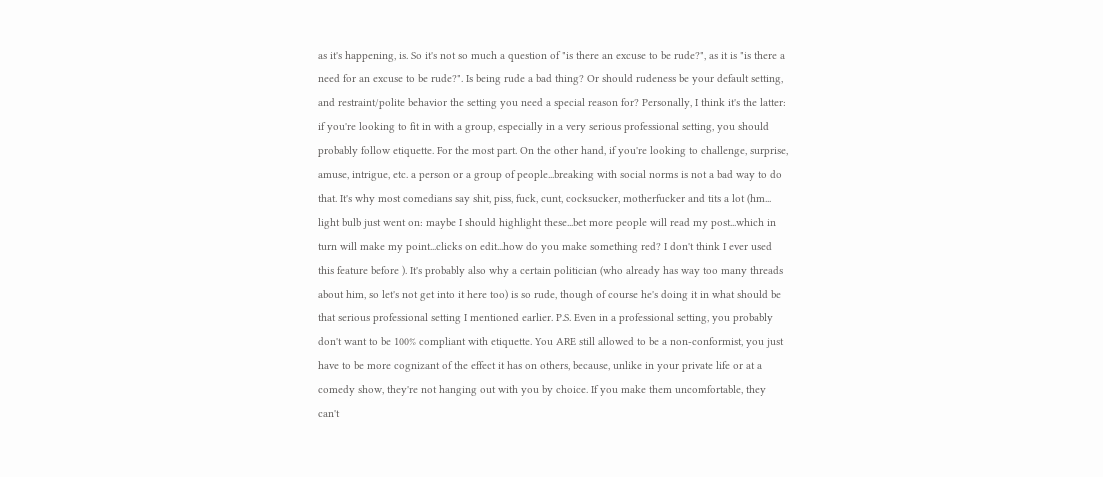as it's happening, is. So it's not so much a question of "is there an excuse to be rude?", as it is "is there a need for an excuse to be rude?". Is being rude a bad thing? Or should rudeness be your default setting, and restraint/polite behavior the setting you need a special reason for? Personally, I think it's the latter: if you're looking to fit in with a group, especially in a very serious professional setting, you should probably follow etiquette. For the most part. On the other hand, if you're looking to challenge, surprise, amuse, intrigue, etc. a person or a group of people...breaking with social norms is not a bad way to do that. It's why most comedians say shit, piss, fuck, cunt, cocksucker, motherfucker and tits a lot (hm... light bulb just went on: maybe I should highlight these...bet more people will read my post...which in turn will make my point...clicks on edit...how do you make something red? I don't think I ever used this feature before ). It's probably also why a certain politician (who already has way too many threads about him, so let's not get into it here too) is so rude, though of course he's doing it in what should be that serious professional setting I mentioned earlier. P.S. Even in a professional setting, you probably don't want to be 100% compliant with etiquette. You ARE still allowed to be a non-conformist, you just have to be more cognizant of the effect it has on others, because, unlike in your private life or at a comedy show, they're not hanging out with you by choice. If you make them uncomfortable, they can't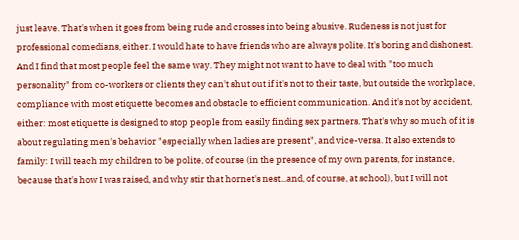just leave. That's when it goes from being rude and crosses into being abusive. Rudeness is not just for professional comedians, either. I would hate to have friends who are always polite. It's boring and dishonest. And I find that most people feel the same way. They might not want to have to deal with "too much personality" from co-workers or clients they can't shut out if it's not to their taste, but outside the workplace, compliance with most etiquette becomes and obstacle to efficient communication. And it's not by accident, either: most etiquette is designed to stop people from easily finding sex partners. That's why so much of it is about regulating men's behavior "especially when ladies are present", and vice-versa. It also extends to family: I will teach my children to be polite, of course (in the presence of my own parents, for instance, because that's how I was raised, and why stir that hornet's nest...and, of course, at school), but I will not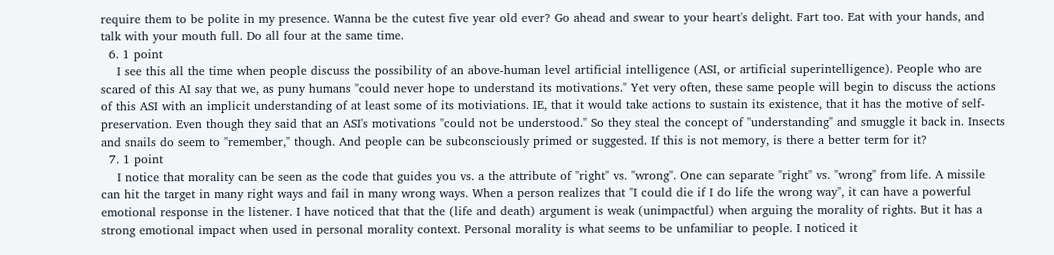require them to be polite in my presence. Wanna be the cutest five year old ever? Go ahead and swear to your heart's delight. Fart too. Eat with your hands, and talk with your mouth full. Do all four at the same time.
  6. 1 point
    I see this all the time when people discuss the possibility of an above-human level artificial intelligence (ASI, or artificial superintelligence). People who are scared of this AI say that we, as puny humans "could never hope to understand its motivations." Yet very often, these same people will begin to discuss the actions of this ASI with an implicit understanding of at least some of its motiviations. IE, that it would take actions to sustain its existence, that it has the motive of self-preservation. Even though they said that an ASI's motivations "could not be understood." So they steal the concept of "understanding" and smuggle it back in. Insects and snails do seem to "remember," though. And people can be subconsciously primed or suggested. If this is not memory, is there a better term for it?
  7. 1 point
    I notice that morality can be seen as the code that guides you vs. a the attribute of "right" vs. "wrong". One can separate "right" vs. "wrong" from life. A missile can hit the target in many right ways and fail in many wrong ways. When a person realizes that "I could die if I do life the wrong way", it can have a powerful emotional response in the listener. I have noticed that that the (life and death) argument is weak (unimpactful) when arguing the morality of rights. But it has a strong emotional impact when used in personal morality context. Personal morality is what seems to be unfamiliar to people. I noticed it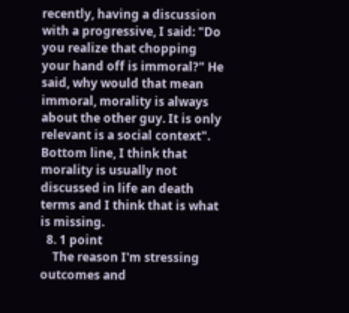recently, having a discussion with a progressive, I said: "Do you realize that chopping your hand off is immoral?" He said, why would that mean immoral, morality is always about the other guy. It is only relevant is a social context". Bottom line, I think that morality is usually not discussed in life an death terms and I think that is what is missing.
  8. 1 point
    The reason I'm stressing outcomes and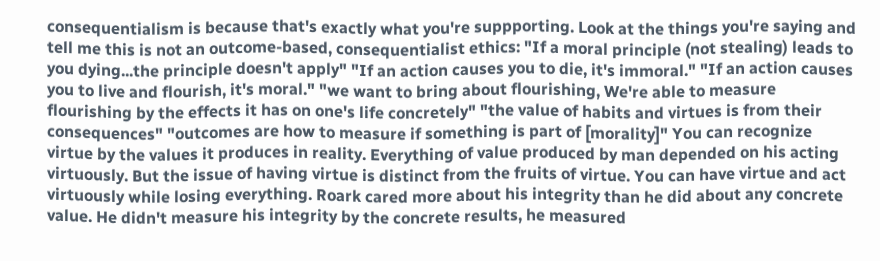consequentialism is because that's exactly what you're suppporting. Look at the things you're saying and tell me this is not an outcome-based, consequentialist ethics: "If a moral principle (not stealing) leads to you dying...the principle doesn't apply" "If an action causes you to die, it's immoral." "If an action causes you to live and flourish, it's moral." "we want to bring about flourishing, We're able to measure flourishing by the effects it has on one's life concretely" "the value of habits and virtues is from their consequences" "outcomes are how to measure if something is part of [morality]" You can recognize virtue by the values it produces in reality. Everything of value produced by man depended on his acting virtuously. But the issue of having virtue is distinct from the fruits of virtue. You can have virtue and act virtuously while losing everything. Roark cared more about his integrity than he did about any concrete value. He didn't measure his integrity by the concrete results, he measured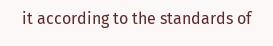it according to the standards of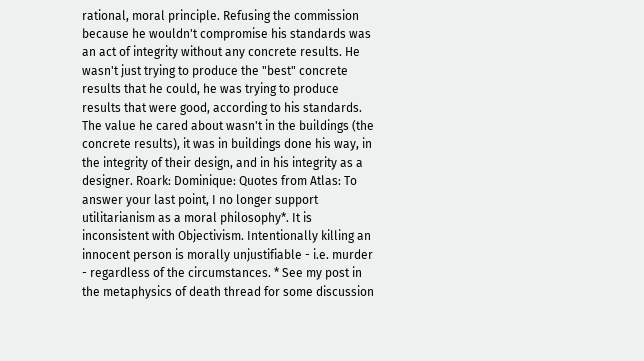rational, moral principle. Refusing the commission because he wouldn't compromise his standards was an act of integrity without any concrete results. He wasn't just trying to produce the "best" concrete results that he could, he was trying to produce results that were good, according to his standards. The value he cared about wasn't in the buildings (the concrete results), it was in buildings done his way, in the integrity of their design, and in his integrity as a designer. Roark: Dominique: Quotes from Atlas: To answer your last point, I no longer support utilitarianism as a moral philosophy*. It is inconsistent with Objectivism. Intentionally killing an innocent person is morally unjustifiable - i.e. murder - regardless of the circumstances. * See my post in the metaphysics of death thread for some discussion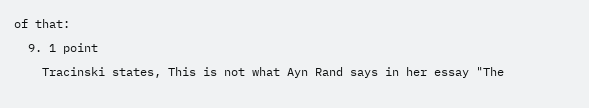of that:
  9. 1 point
    Tracinski states, This is not what Ayn Rand says in her essay "The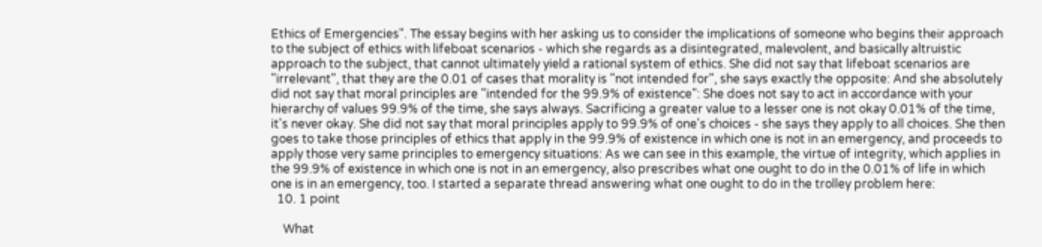Ethics of Emergencies". The essay begins with her asking us to consider the implications of someone who begins their approach to the subject of ethics with lifeboat scenarios - which she regards as a disintegrated, malevolent, and basically altruistic approach to the subject, that cannot ultimately yield a rational system of ethics. She did not say that lifeboat scenarios are "irrelevant", that they are the 0.01 of cases that morality is "not intended for", she says exactly the opposite: And she absolutely did not say that moral principles are "intended for the 99.9% of existence": She does not say to act in accordance with your hierarchy of values 99.9% of the time, she says always. Sacrificing a greater value to a lesser one is not okay 0.01% of the time, it's never okay. She did not say that moral principles apply to 99.9% of one's choices - she says they apply to all choices. She then goes to take those principles of ethics that apply in the 99.9% of existence in which one is not in an emergency, and proceeds to apply those very same principles to emergency situations: As we can see in this example, the virtue of integrity, which applies in the 99.9% of existence in which one is not in an emergency, also prescribes what one ought to do in the 0.01% of life in which one is in an emergency, too. I started a separate thread answering what one ought to do in the trolley problem here:
  10. 1 point

    What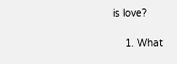is love?

    1. What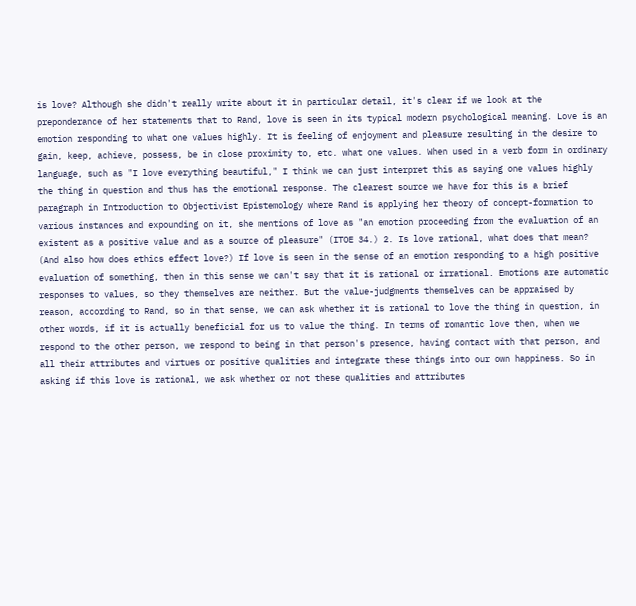is love? Although she didn't really write about it in particular detail, it's clear if we look at the preponderance of her statements that to Rand, love is seen in its typical modern psychological meaning. Love is an emotion responding to what one values highly. It is feeling of enjoyment and pleasure resulting in the desire to gain, keep, achieve, possess, be in close proximity to, etc. what one values. When used in a verb form in ordinary language, such as "I love everything beautiful," I think we can just interpret this as saying one values highly the thing in question and thus has the emotional response. The clearest source we have for this is a brief paragraph in Introduction to Objectivist Epistemology where Rand is applying her theory of concept-formation to various instances and expounding on it, she mentions of love as "an emotion proceeding from the evaluation of an existent as a positive value and as a source of pleasure" (ITOE 34.) 2. Is love rational, what does that mean? (And also how does ethics effect love?) If love is seen in the sense of an emotion responding to a high positive evaluation of something, then in this sense we can't say that it is rational or irrational. Emotions are automatic responses to values, so they themselves are neither. But the value-judgments themselves can be appraised by reason, according to Rand, so in that sense, we can ask whether it is rational to love the thing in question, in other words, if it is actually beneficial for us to value the thing. In terms of romantic love then, when we respond to the other person, we respond to being in that person's presence, having contact with that person, and all their attributes and virtues or positive qualities and integrate these things into our own happiness. So in asking if this love is rational, we ask whether or not these qualities and attributes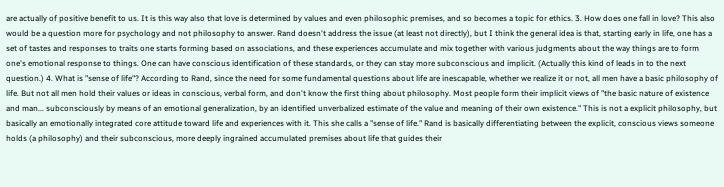are actually of positive benefit to us. It is this way also that love is determined by values and even philosophic premises, and so becomes a topic for ethics. 3. How does one fall in love? This also would be a question more for psychology and not philosophy to answer. Rand doesn't address the issue (at least not directly), but I think the general idea is that, starting early in life, one has a set of tastes and responses to traits one starts forming based on associations, and these experiences accumulate and mix together with various judgments about the way things are to form one's emotional response to things. One can have conscious identification of these standards, or they can stay more subconscious and implicit. (Actually this kind of leads in to the next question.) 4. What is "sense of life"? According to Rand, since the need for some fundamental questions about life are inescapable, whether we realize it or not, all men have a basic philosophy of life. But not all men hold their values or ideas in conscious, verbal form, and don't know the first thing about philosophy. Most people form their implicit views of "the basic nature of existence and man... subconsciously by means of an emotional generalization, by an identified unverbalized estimate of the value and meaning of their own existence." This is not a explicit philosophy, but basically an emotionally integrated core attitude toward life and experiences with it. This she calls a "sense of life." Rand is basically differentiating between the explicit, conscious views someone holds (a philosophy) and their subconscious, more deeply ingrained accumulated premises about life that guides their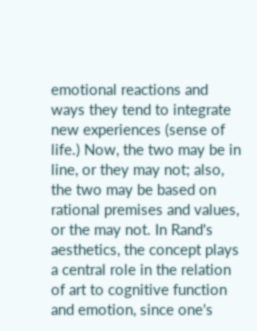emotional reactions and ways they tend to integrate new experiences (sense of life.) Now, the two may be in line, or they may not; also, the two may be based on rational premises and values, or the may not. In Rand's aesthetics, the concept plays a central role in the relation of art to cognitive function and emotion, since one's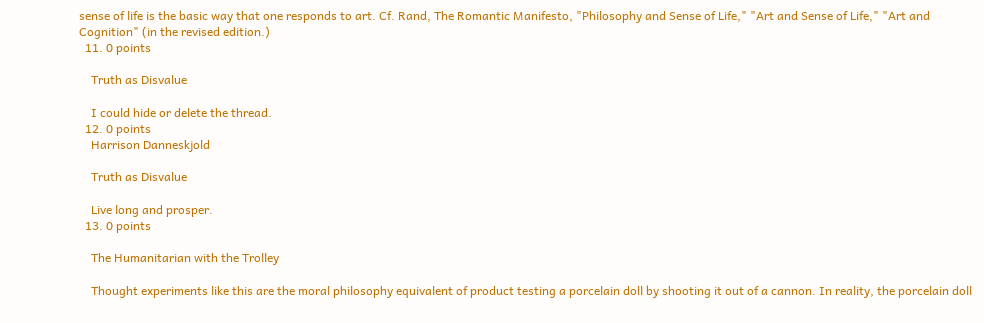sense of life is the basic way that one responds to art. Cf. Rand, The Romantic Manifesto, "Philosophy and Sense of Life," "Art and Sense of Life," "Art and Cognition" (in the revised edition.)
  11. 0 points

    Truth as Disvalue

    I could hide or delete the thread.
  12. 0 points
    Harrison Danneskjold

    Truth as Disvalue

    Live long and prosper.
  13. 0 points

    The Humanitarian with the Trolley

    Thought experiments like this are the moral philosophy equivalent of product testing a porcelain doll by shooting it out of a cannon. In reality, the porcelain doll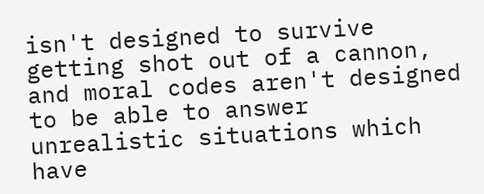isn't designed to survive getting shot out of a cannon, and moral codes aren't designed to be able to answer unrealistic situations which have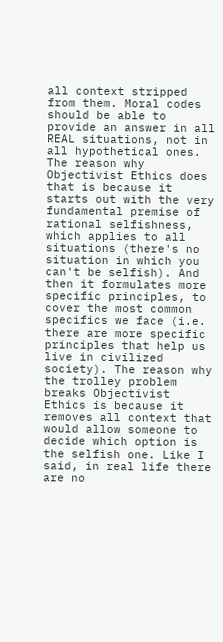all context stripped from them. Moral codes should be able to provide an answer in all REAL situations, not in all hypothetical ones. The reason why Objectivist Ethics does that is because it starts out with the very fundamental premise of rational selfishness, which applies to all situations (there's no situation in which you can't be selfish). And then it formulates more specific principles, to cover the most common specifics we face (i.e. there are more specific principles that help us live in civilized society). The reason why the trolley problem breaks Objectivist Ethics is because it removes all context that would allow someone to decide which option is the selfish one. Like I said, in real life there are no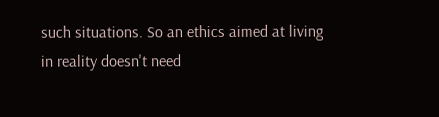such situations. So an ethics aimed at living in reality doesn't need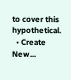to cover this hypothetical.
  • Create New...